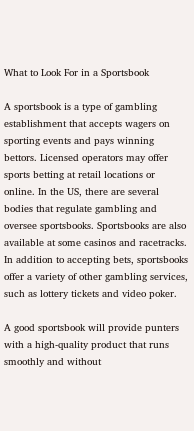What to Look For in a Sportsbook

A sportsbook is a type of gambling establishment that accepts wagers on sporting events and pays winning bettors. Licensed operators may offer sports betting at retail locations or online. In the US, there are several bodies that regulate gambling and oversee sportsbooks. Sportsbooks are also available at some casinos and racetracks. In addition to accepting bets, sportsbooks offer a variety of other gambling services, such as lottery tickets and video poker.

A good sportsbook will provide punters with a high-quality product that runs smoothly and without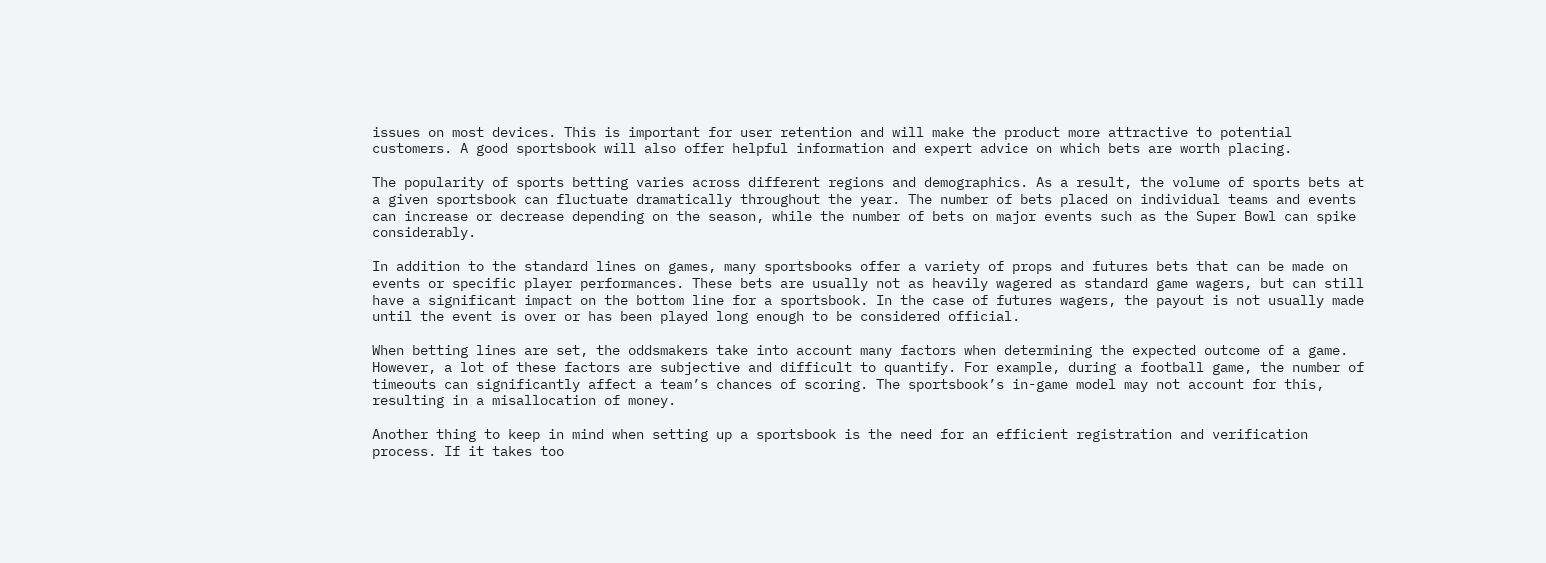issues on most devices. This is important for user retention and will make the product more attractive to potential customers. A good sportsbook will also offer helpful information and expert advice on which bets are worth placing.

The popularity of sports betting varies across different regions and demographics. As a result, the volume of sports bets at a given sportsbook can fluctuate dramatically throughout the year. The number of bets placed on individual teams and events can increase or decrease depending on the season, while the number of bets on major events such as the Super Bowl can spike considerably.

In addition to the standard lines on games, many sportsbooks offer a variety of props and futures bets that can be made on events or specific player performances. These bets are usually not as heavily wagered as standard game wagers, but can still have a significant impact on the bottom line for a sportsbook. In the case of futures wagers, the payout is not usually made until the event is over or has been played long enough to be considered official.

When betting lines are set, the oddsmakers take into account many factors when determining the expected outcome of a game. However, a lot of these factors are subjective and difficult to quantify. For example, during a football game, the number of timeouts can significantly affect a team’s chances of scoring. The sportsbook’s in-game model may not account for this, resulting in a misallocation of money.

Another thing to keep in mind when setting up a sportsbook is the need for an efficient registration and verification process. If it takes too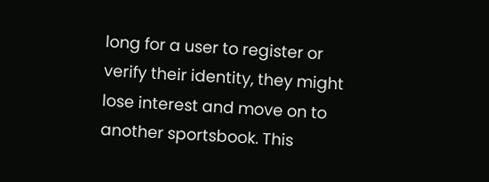long for a user to register or verify their identity, they might lose interest and move on to another sportsbook. This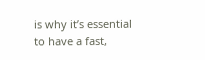is why it’s essential to have a fast,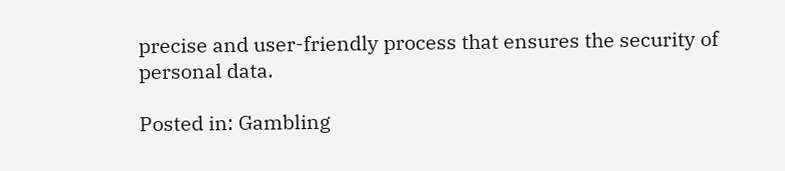precise and user-friendly process that ensures the security of personal data.

Posted in: Gambling